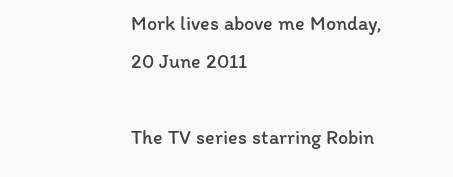Mork lives above me Monday, 20 June 2011

The TV series starring Robin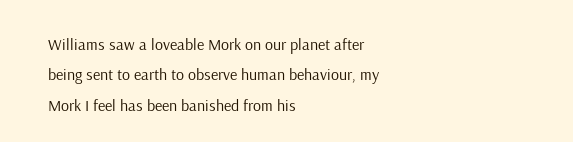Williams saw a loveable Mork on our planet after being sent to earth to observe human behaviour, my Mork I feel has been banished from his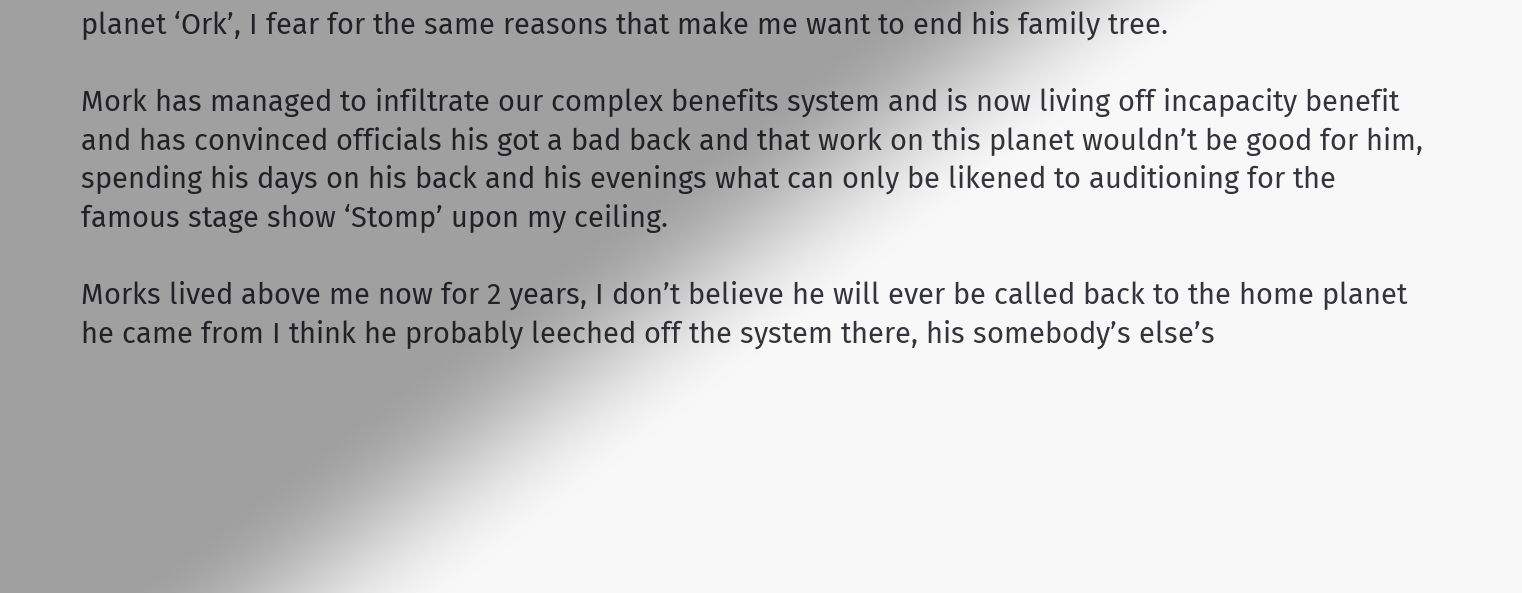planet ‘Ork’, I fear for the same reasons that make me want to end his family tree.

Mork has managed to infiltrate our complex benefits system and is now living off incapacity benefit and has convinced officials his got a bad back and that work on this planet wouldn’t be good for him, spending his days on his back and his evenings what can only be likened to auditioning for the famous stage show ‘Stomp’ upon my ceiling.

Morks lived above me now for 2 years, I don’t believe he will ever be called back to the home planet he came from I think he probably leeched off the system there, his somebody’s else’s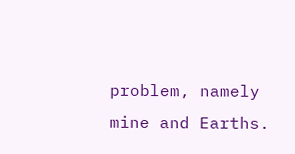problem, namely mine and Earths.